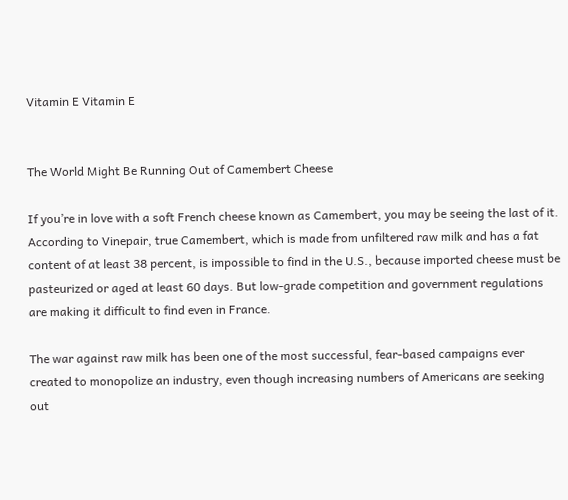Vitamin E Vitamin E


The World Might Be Running Out of Camembert Cheese

If you’re in love with a soft French cheese known as Camembert, you may be seeing the last of it. According to Vinepair, true Camembert, which is made from unfiltered raw milk and has a fat content of at least 38 percent, is impossible to find in the U.S., because imported cheese must be pasteurized or aged at least 60 days. But low-grade competition and government regulations are making it difficult to find even in France.

The war against raw milk has been one of the most successful, fear-based campaigns ever created to monopolize an industry, even though increasing numbers of Americans are seeking out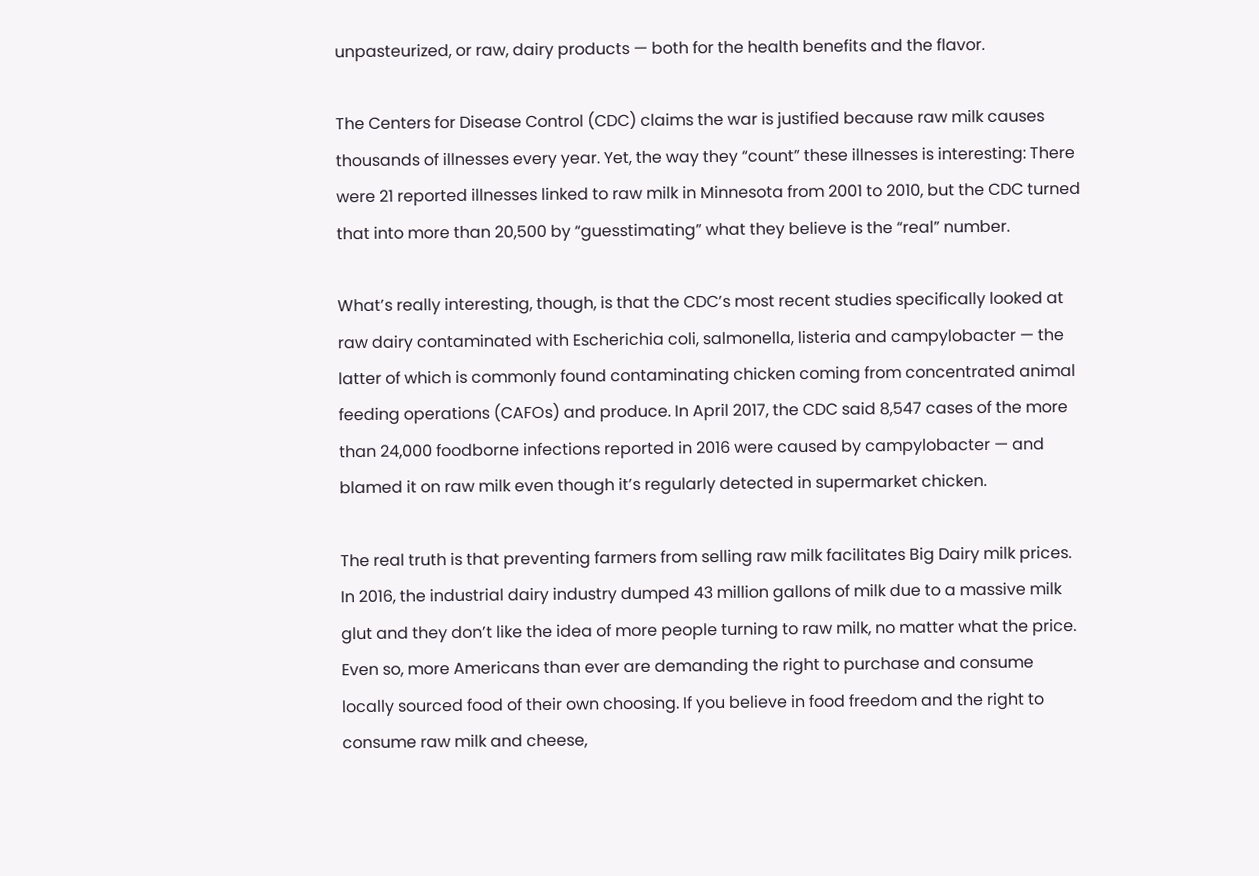unpasteurized, or raw, dairy products — both for the health benefits and the flavor.

The Centers for Disease Control (CDC) claims the war is justified because raw milk causes thousands of illnesses every year. Yet, the way they “count” these illnesses is interesting: There were 21 reported illnesses linked to raw milk in Minnesota from 2001 to 2010, but the CDC turned that into more than 20,500 by “guesstimating” what they believe is the “real” number.

What’s really interesting, though, is that the CDC’s most recent studies specifically looked at raw dairy contaminated with Escherichia coli, salmonella, listeria and campylobacter — the latter of which is commonly found contaminating chicken coming from concentrated animal feeding operations (CAFOs) and produce. In April 2017, the CDC said 8,547 cases of the more than 24,000 foodborne infections reported in 2016 were caused by campylobacter — and blamed it on raw milk even though it’s regularly detected in supermarket chicken.

The real truth is that preventing farmers from selling raw milk facilitates Big Dairy milk prices. In 2016, the industrial dairy industry dumped 43 million gallons of milk due to a massive milk glut and they don’t like the idea of more people turning to raw milk, no matter what the price. Even so, more Americans than ever are demanding the right to purchase and consume locally sourced food of their own choosing. If you believe in food freedom and the right to consume raw milk and cheese,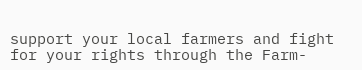support your local farmers and fight for your rights through the Farm-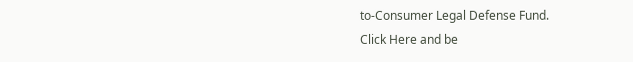to-Consumer Legal Defense Fund.
Click Here and be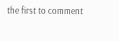the first to comment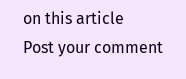on this article
Post your comment